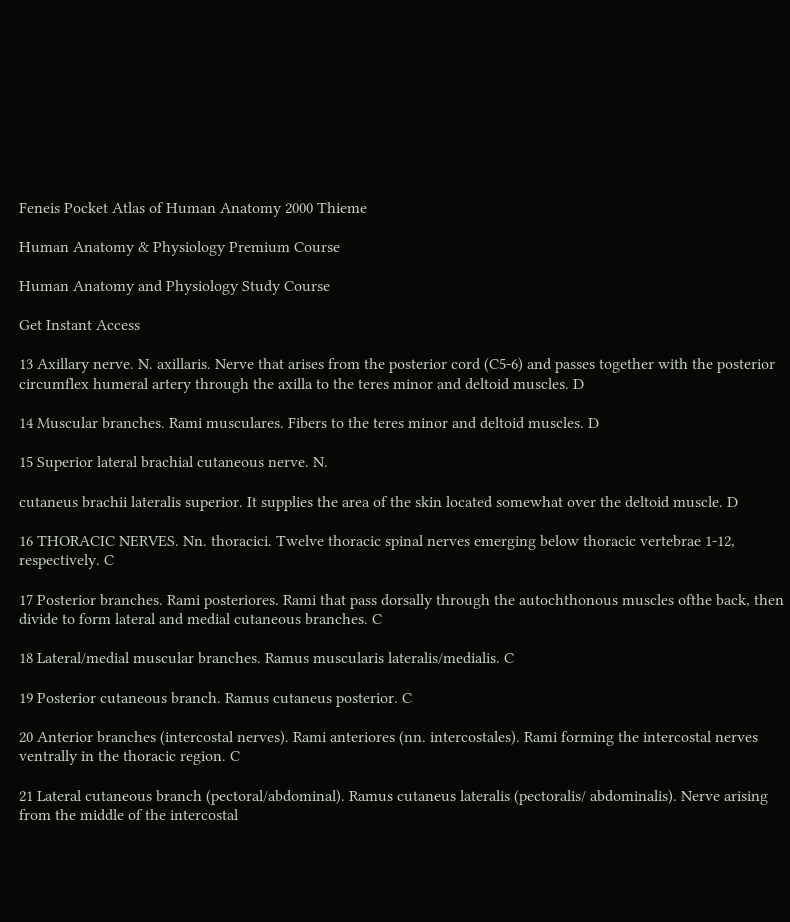Feneis Pocket Atlas of Human Anatomy 2000 Thieme

Human Anatomy & Physiology Premium Course

Human Anatomy and Physiology Study Course

Get Instant Access

13 Axillary nerve. N. axillaris. Nerve that arises from the posterior cord (C5-6) and passes together with the posterior circumflex humeral artery through the axilla to the teres minor and deltoid muscles. D

14 Muscular branches. Rami musculares. Fibers to the teres minor and deltoid muscles. D

15 Superior lateral brachial cutaneous nerve. N.

cutaneus brachii lateralis superior. It supplies the area of the skin located somewhat over the deltoid muscle. D

16 THORACIC NERVES. Nn. thoracici. Twelve thoracic spinal nerves emerging below thoracic vertebrae 1-12, respectively. C

17 Posterior branches. Rami posteriores. Rami that pass dorsally through the autochthonous muscles ofthe back, then divide to form lateral and medial cutaneous branches. C

18 Lateral/medial muscular branches. Ramus muscularis lateralis/medialis. C

19 Posterior cutaneous branch. Ramus cutaneus posterior. C

20 Anterior branches (intercostal nerves). Rami anteriores (nn. intercostales). Rami forming the intercostal nerves ventrally in the thoracic region. C

21 Lateral cutaneous branch (pectoral/abdominal). Ramus cutaneus lateralis (pectoralis/ abdominalis). Nerve arising from the middle of the intercostal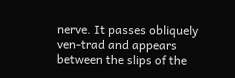nerve. It passes obliquely ven-trad and appears between the slips of the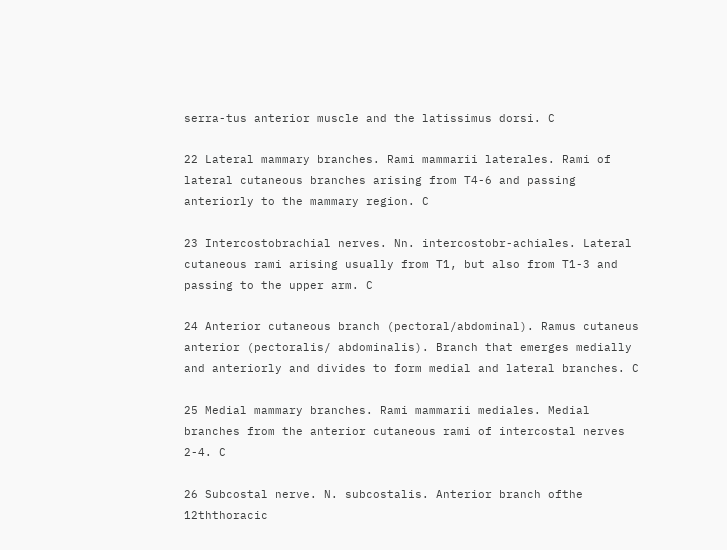serra-tus anterior muscle and the latissimus dorsi. C

22 Lateral mammary branches. Rami mammarii laterales. Rami of lateral cutaneous branches arising from T4-6 and passing anteriorly to the mammary region. C

23 Intercostobrachial nerves. Nn. intercostobr-achiales. Lateral cutaneous rami arising usually from T1, but also from T1-3 and passing to the upper arm. C

24 Anterior cutaneous branch (pectoral/abdominal). Ramus cutaneus anterior (pectoralis/ abdominalis). Branch that emerges medially and anteriorly and divides to form medial and lateral branches. C

25 Medial mammary branches. Rami mammarii mediales. Medial branches from the anterior cutaneous rami of intercostal nerves 2-4. C

26 Subcostal nerve. N. subcostalis. Anterior branch ofthe 12ththoracic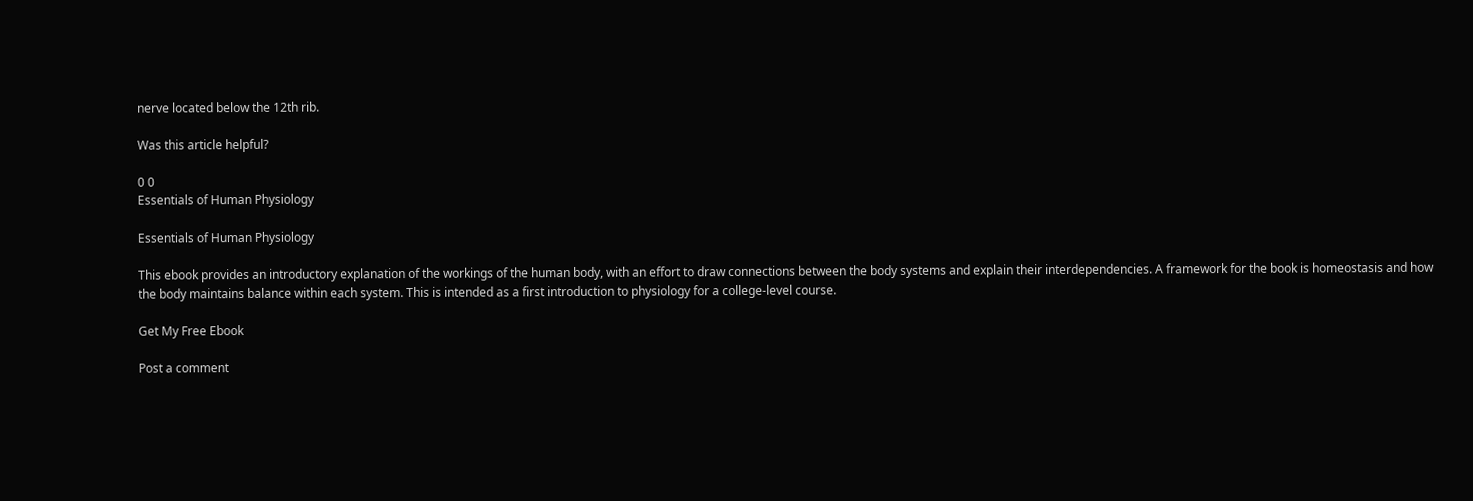nerve located below the 12th rib.

Was this article helpful?

0 0
Essentials of Human Physiology

Essentials of Human Physiology

This ebook provides an introductory explanation of the workings of the human body, with an effort to draw connections between the body systems and explain their interdependencies. A framework for the book is homeostasis and how the body maintains balance within each system. This is intended as a first introduction to physiology for a college-level course.

Get My Free Ebook

Post a comment